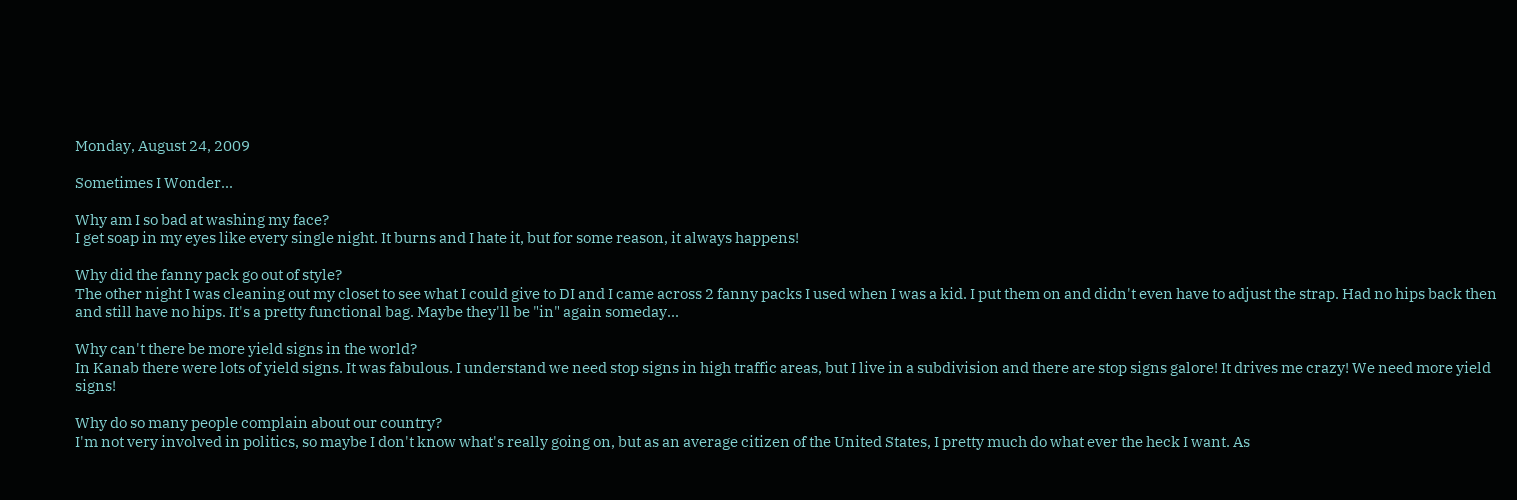Monday, August 24, 2009

Sometimes I Wonder...

Why am I so bad at washing my face?
I get soap in my eyes like every single night. It burns and I hate it, but for some reason, it always happens!

Why did the fanny pack go out of style?
The other night I was cleaning out my closet to see what I could give to DI and I came across 2 fanny packs I used when I was a kid. I put them on and didn't even have to adjust the strap. Had no hips back then and still have no hips. It's a pretty functional bag. Maybe they'll be "in" again someday...

Why can't there be more yield signs in the world?
In Kanab there were lots of yield signs. It was fabulous. I understand we need stop signs in high traffic areas, but I live in a subdivision and there are stop signs galore! It drives me crazy! We need more yield signs!

Why do so many people complain about our country?
I'm not very involved in politics, so maybe I don't know what's really going on, but as an average citizen of the United States, I pretty much do what ever the heck I want. As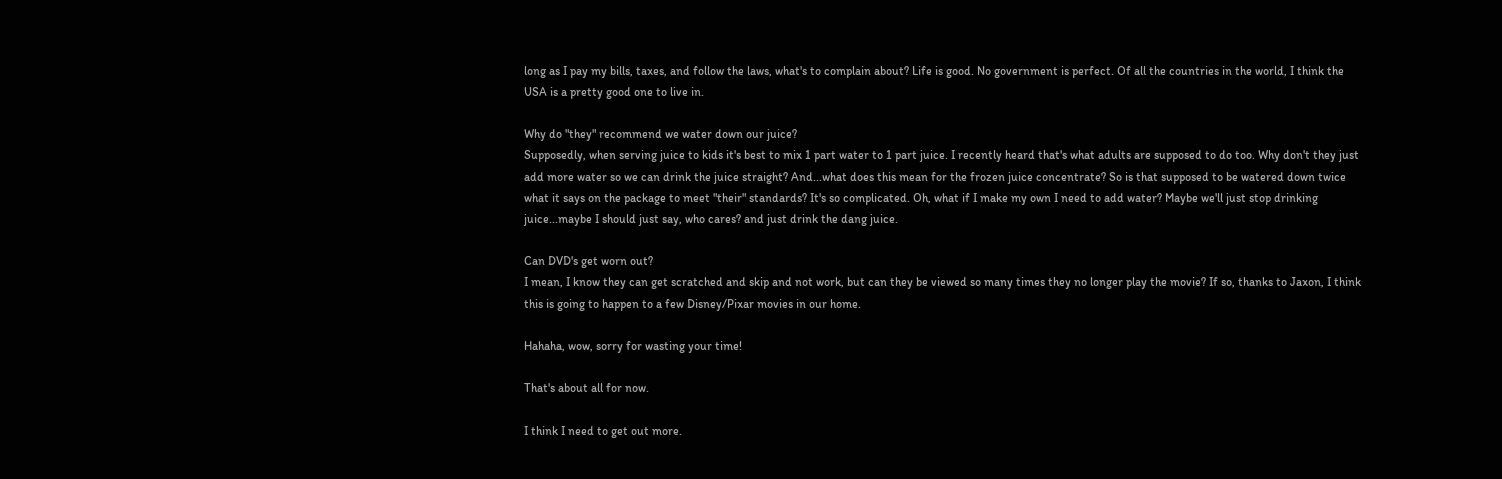long as I pay my bills, taxes, and follow the laws, what's to complain about? Life is good. No government is perfect. Of all the countries in the world, I think the USA is a pretty good one to live in.

Why do "they" recommend we water down our juice?
Supposedly, when serving juice to kids it's best to mix 1 part water to 1 part juice. I recently heard that's what adults are supposed to do too. Why don't they just add more water so we can drink the juice straight? And...what does this mean for the frozen juice concentrate? So is that supposed to be watered down twice what it says on the package to meet "their" standards? It's so complicated. Oh, what if I make my own I need to add water? Maybe we'll just stop drinking juice...maybe I should just say, who cares? and just drink the dang juice.

Can DVD's get worn out?
I mean, I know they can get scratched and skip and not work, but can they be viewed so many times they no longer play the movie? If so, thanks to Jaxon, I think this is going to happen to a few Disney/Pixar movies in our home.

Hahaha, wow, sorry for wasting your time!

That's about all for now.

I think I need to get out more.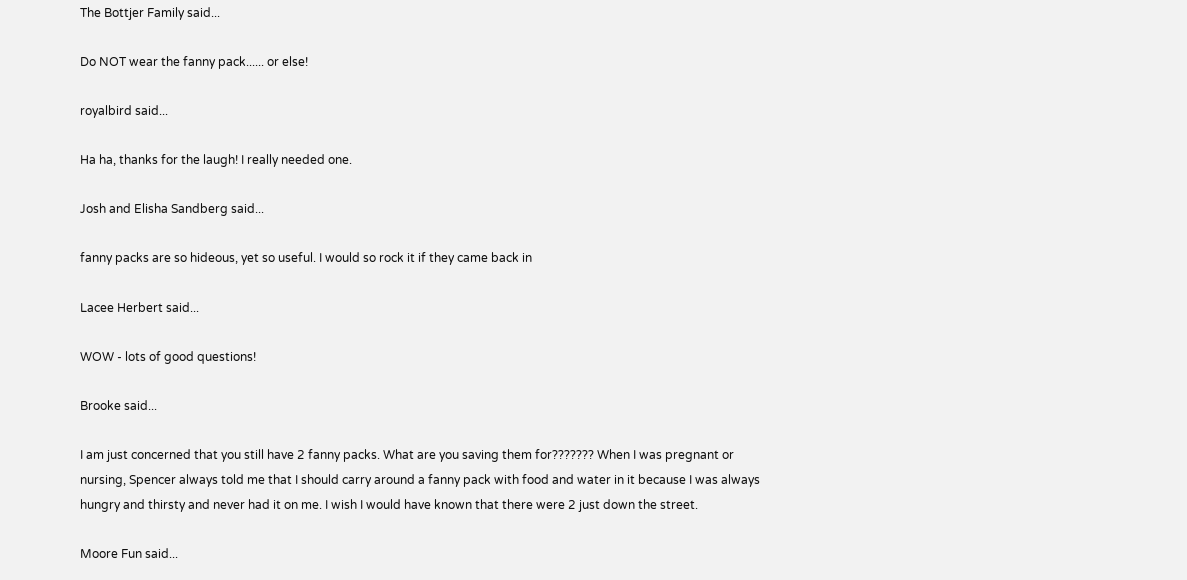The Bottjer Family said...

Do NOT wear the fanny pack...... or else!

royalbird said...

Ha ha, thanks for the laugh! I really needed one.

Josh and Elisha Sandberg said...

fanny packs are so hideous, yet so useful. I would so rock it if they came back in

Lacee Herbert said...

WOW - lots of good questions!

Brooke said...

I am just concerned that you still have 2 fanny packs. What are you saving them for??????? When I was pregnant or nursing, Spencer always told me that I should carry around a fanny pack with food and water in it because I was always hungry and thirsty and never had it on me. I wish I would have known that there were 2 just down the street.

Moore Fun said...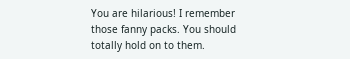You are hilarious! I remember those fanny packs. You should totally hold on to them.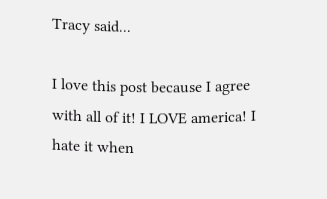Tracy said...

I love this post because I agree with all of it! I LOVE america! I hate it when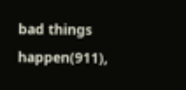bad things happen(911),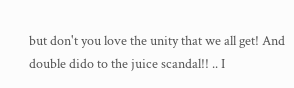but don't you love the unity that we all get! And double dido to the juice scandal!! .. I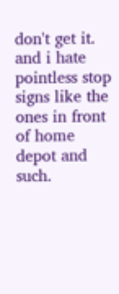don't get it.
and i hate pointless stop signs like the ones in front of home depot and such.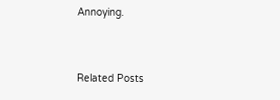Annoying.


Related Posts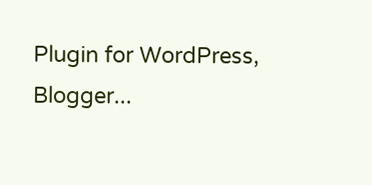Plugin for WordPress, Blogger...